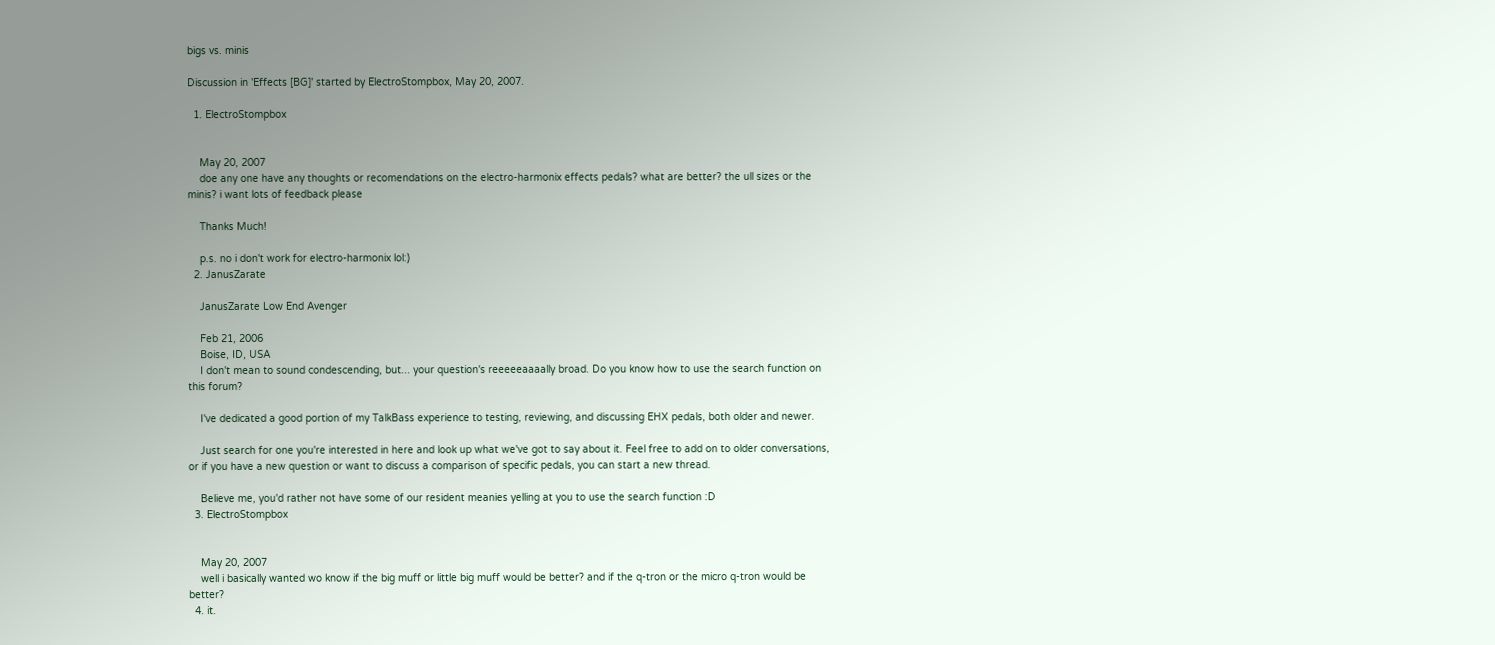bigs vs. minis

Discussion in 'Effects [BG]' started by ElectroStompbox, May 20, 2007.

  1. ElectroStompbox


    May 20, 2007
    doe any one have any thoughts or recomendations on the electro-harmonix effects pedals? what are better? the ull sizes or the minis? i want lots of feedback please

    Thanks Much!

    p.s. no i don't work for electro-harmonix lol:)
  2. JanusZarate

    JanusZarate Low End Avenger

    Feb 21, 2006
    Boise, ID, USA
    I don't mean to sound condescending, but... your question's reeeeeaaaally broad. Do you know how to use the search function on this forum?

    I've dedicated a good portion of my TalkBass experience to testing, reviewing, and discussing EHX pedals, both older and newer.

    Just search for one you're interested in here and look up what we've got to say about it. Feel free to add on to older conversations, or if you have a new question or want to discuss a comparison of specific pedals, you can start a new thread.

    Believe me, you'd rather not have some of our resident meanies yelling at you to use the search function :D
  3. ElectroStompbox


    May 20, 2007
    well i basically wanted wo know if the big muff or little big muff would be better? and if the q-tron or the micro q-tron would be better?
  4. it.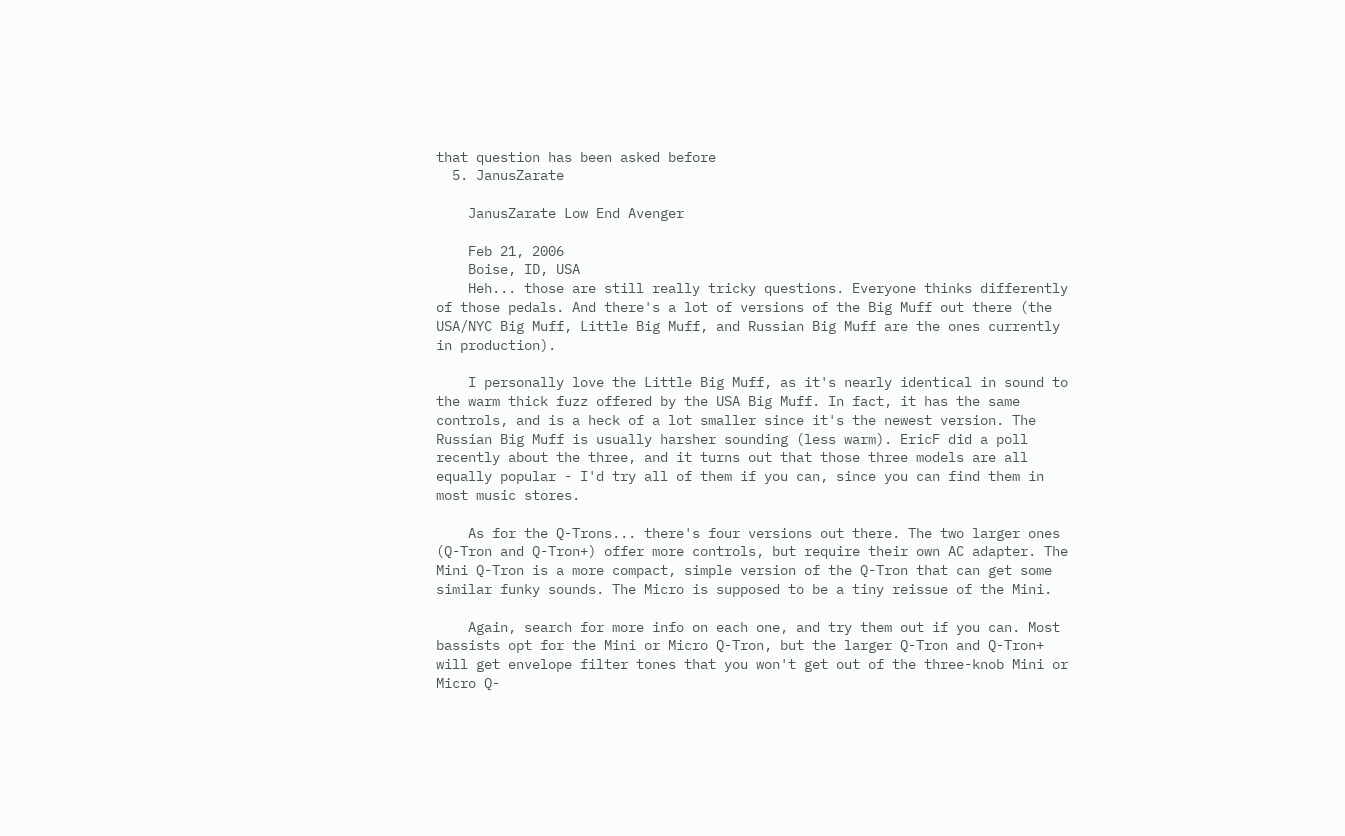that question has been asked before
  5. JanusZarate

    JanusZarate Low End Avenger

    Feb 21, 2006
    Boise, ID, USA
    Heh... those are still really tricky questions. Everyone thinks differently of those pedals. And there's a lot of versions of the Big Muff out there (the USA/NYC Big Muff, Little Big Muff, and Russian Big Muff are the ones currently in production).

    I personally love the Little Big Muff, as it's nearly identical in sound to the warm thick fuzz offered by the USA Big Muff. In fact, it has the same controls, and is a heck of a lot smaller since it's the newest version. The Russian Big Muff is usually harsher sounding (less warm). EricF did a poll recently about the three, and it turns out that those three models are all equally popular - I'd try all of them if you can, since you can find them in most music stores.

    As for the Q-Trons... there's four versions out there. The two larger ones (Q-Tron and Q-Tron+) offer more controls, but require their own AC adapter. The Mini Q-Tron is a more compact, simple version of the Q-Tron that can get some similar funky sounds. The Micro is supposed to be a tiny reissue of the Mini.

    Again, search for more info on each one, and try them out if you can. Most bassists opt for the Mini or Micro Q-Tron, but the larger Q-Tron and Q-Tron+ will get envelope filter tones that you won't get out of the three-knob Mini or Micro Q-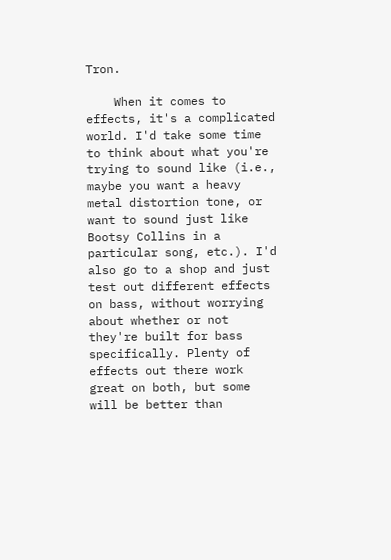Tron.

    When it comes to effects, it's a complicated world. I'd take some time to think about what you're trying to sound like (i.e., maybe you want a heavy metal distortion tone, or want to sound just like Bootsy Collins in a particular song, etc.). I'd also go to a shop and just test out different effects on bass, without worrying about whether or not they're built for bass specifically. Plenty of effects out there work great on both, but some will be better than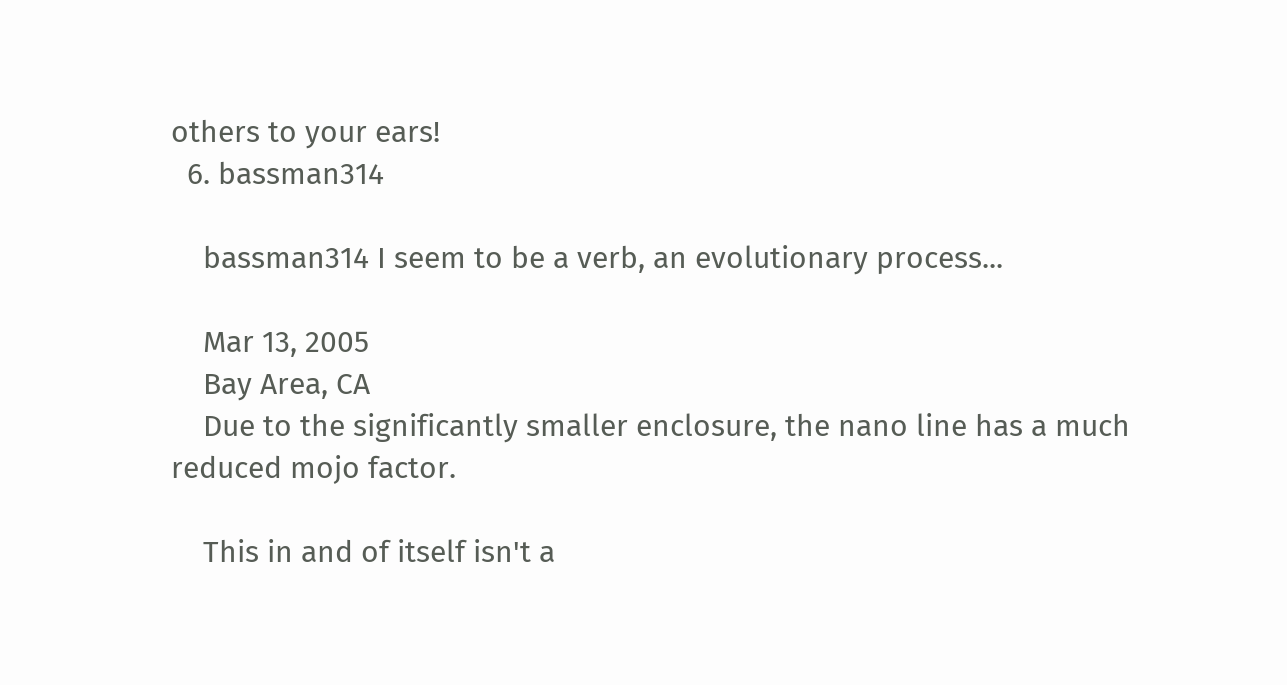others to your ears!
  6. bassman314

    bassman314 I seem to be a verb, an evolutionary process...

    Mar 13, 2005
    Bay Area, CA
    Due to the significantly smaller enclosure, the nano line has a much reduced mojo factor.

    This in and of itself isn't a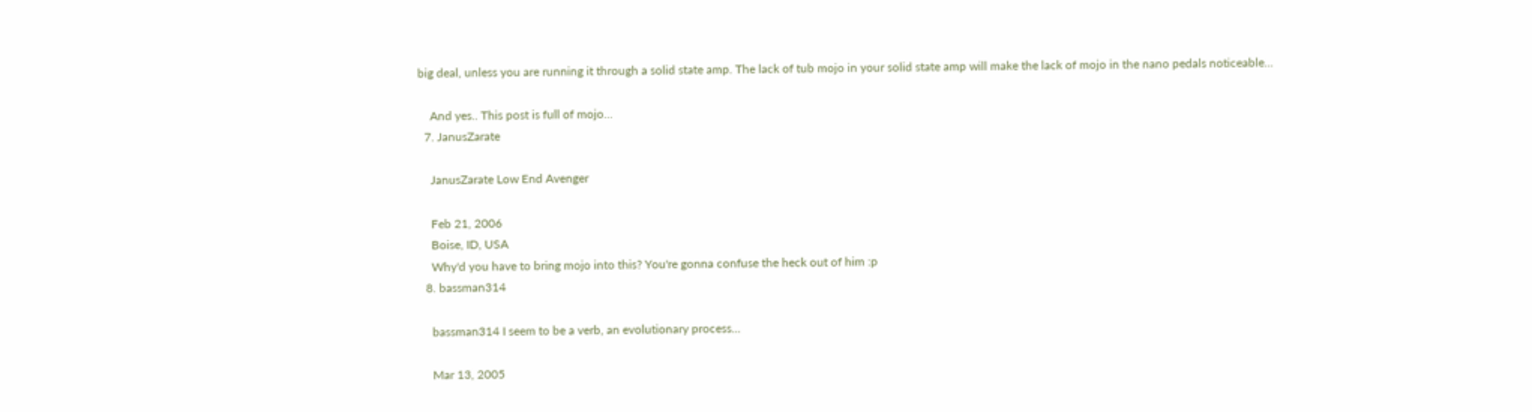big deal, unless you are running it through a solid state amp. The lack of tub mojo in your solid state amp will make the lack of mojo in the nano pedals noticeable...

    And yes.. This post is full of mojo...
  7. JanusZarate

    JanusZarate Low End Avenger

    Feb 21, 2006
    Boise, ID, USA
    Why'd you have to bring mojo into this? You're gonna confuse the heck out of him :p
  8. bassman314

    bassman314 I seem to be a verb, an evolutionary process...

    Mar 13, 2005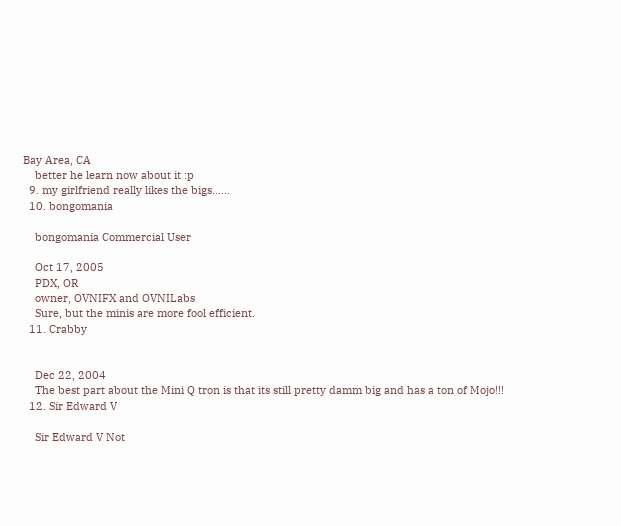Bay Area, CA
    better he learn now about it :p
  9. my girlfriend really likes the bigs......
  10. bongomania

    bongomania Commercial User

    Oct 17, 2005
    PDX, OR
    owner, OVNIFX and OVNILabs
    Sure, but the minis are more fool efficient.
  11. Crabby


    Dec 22, 2004
    The best part about the Mini Q tron is that its still pretty damm big and has a ton of Mojo!!!
  12. Sir Edward V

    Sir Edward V Not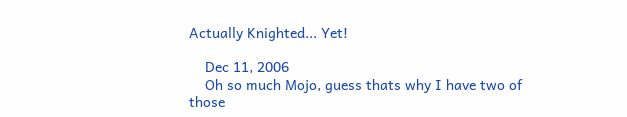Actually Knighted... Yet!

    Dec 11, 2006
    Oh so much Mojo, guess thats why I have two of those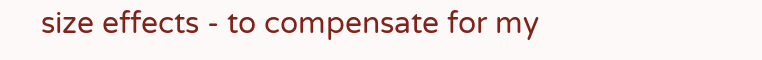size effects - to compensate for my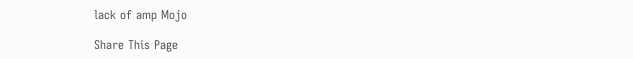lack of amp Mojo

Share This Page